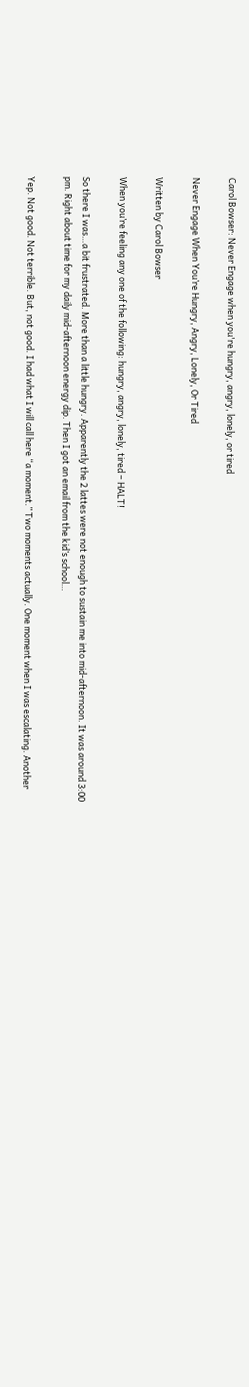Carol Bowser: Never Engage when you're hungry, angry, lonely, or tired

Never Engage When You’re Hungry, Angry, Lonely, Or Tired

Written by Carol Bowser

When you’re feeling any one of the following: hungry, angry, lonely, tired – HALT!

So there I was…a bit frustrated. More than a little hungry. Apparently the 2 lattes were not enough to sustain me into mid-afternoon. It was around 3:00 pm. Right about time for my daily mid-afternoon energy dip. Then I got an email from the kid’s school…

Yep. Not good. Not terrible. But, not good. I had what I will call here “a moment.” Two moments actually. One moment when I was escalating. Another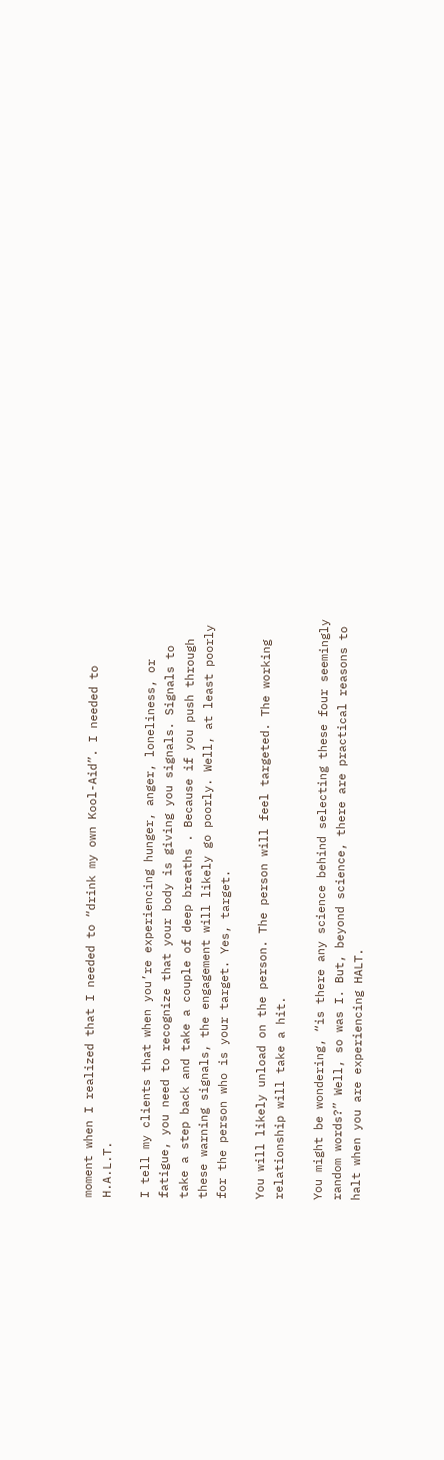moment when I realized that I needed to “drink my own Kool-Aid”. I needed to H.A.L.T.

I tell my clients that when you’re experiencing hunger, anger, loneliness, or fatigue, you need to recognize that your body is giving you signals. Signals to take a step back and take a couple of deep breaths . Because if you push through these warning signals, the engagement will likely go poorly. Well, at least poorly for the person who is your target. Yes, target.

You will likely unload on the person. The person will feel targeted. The working relationship will take a hit.

You might be wondering, “is there any science behind selecting these four seemingly random words?” Well, so was I. But, beyond science, there are practical reasons to halt when you are experiencing HALT.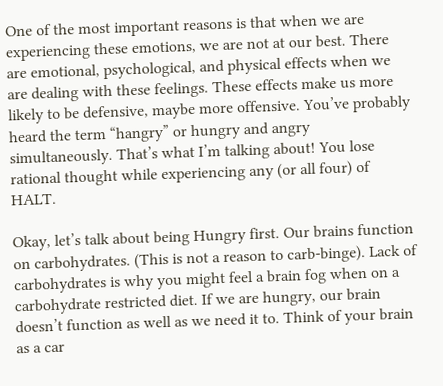One of the most important reasons is that when we are experiencing these emotions, we are not at our best. There are emotional, psychological, and physical effects when we are dealing with these feelings. These effects make us more likely to be defensive, maybe more offensive. You’ve probably heard the term “hangry” or hungry and angry simultaneously. That’s what I’m talking about! You lose rational thought while experiencing any (or all four) of HALT.

Okay, let’s talk about being Hungry first. Our brains function on carbohydrates. (This is not a reason to carb-binge). Lack of carbohydrates is why you might feel a brain fog when on a carbohydrate restricted diet. If we are hungry, our brain doesn’t function as well as we need it to. Think of your brain as a car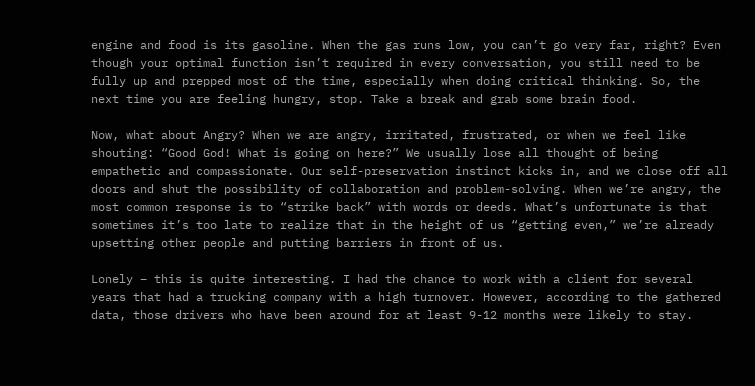engine and food is its gasoline. When the gas runs low, you can’t go very far, right? Even though your optimal function isn’t required in every conversation, you still need to be fully up and prepped most of the time, especially when doing critical thinking. So, the next time you are feeling hungry, stop. Take a break and grab some brain food.

Now, what about Angry? When we are angry, irritated, frustrated, or when we feel like shouting: “Good God! What is going on here?” We usually lose all thought of being empathetic and compassionate. Our self-preservation instinct kicks in, and we close off all doors and shut the possibility of collaboration and problem-solving. When we’re angry, the most common response is to “strike back” with words or deeds. What’s unfortunate is that sometimes it’s too late to realize that in the height of us “getting even,” we’re already upsetting other people and putting barriers in front of us.

Lonely – this is quite interesting. I had the chance to work with a client for several years that had a trucking company with a high turnover. However, according to the gathered data, those drivers who have been around for at least 9-12 months were likely to stay.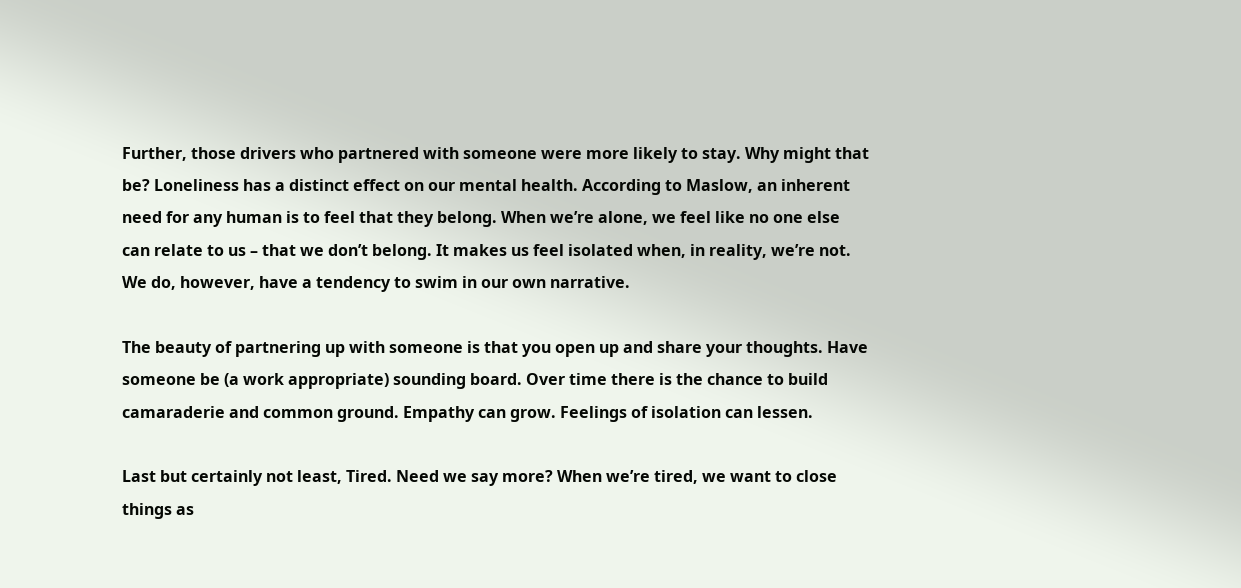Further, those drivers who partnered with someone were more likely to stay. Why might that be? Loneliness has a distinct effect on our mental health. According to Maslow, an inherent need for any human is to feel that they belong. When we’re alone, we feel like no one else can relate to us – that we don’t belong. It makes us feel isolated when, in reality, we’re not. We do, however, have a tendency to swim in our own narrative.

The beauty of partnering up with someone is that you open up and share your thoughts. Have someone be (a work appropriate) sounding board. Over time there is the chance to build camaraderie and common ground. Empathy can grow. Feelings of isolation can lessen.

Last but certainly not least, Tired. Need we say more? When we’re tired, we want to close things as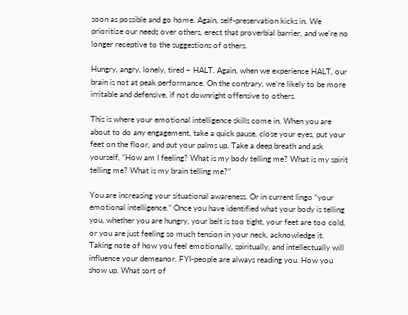soon as possible and go home. Again, self-preservation kicks in. We prioritize our needs over others, erect that proverbial barrier, and we’re no longer receptive to the suggestions of others.

Hungry, angry, lonely, tired – HALT. Again, when we experience HALT, our brain is not at peak performance. On the contrary, we’re likely to be more irritable and defensive, if not downright offensive to others.

This is where your emotional intelligence skills come in. When you are about to do any engagement, take a quick pause, close your eyes, put your feet on the floor, and put your palms up. Take a deep breath and ask yourself, “How am I feeling? What is my body telling me? What is my spirit telling me? What is my brain telling me?”

You are increasing your situational awareness. Or in current lingo “your emotional intelligence.” Once you have identified what your body is telling you, whether you are hungry, your belt is too tight, your feet are too cold, or you are just feeling so much tension in your neck, acknowledge it. Taking note of how you feel emotionally, spiritually, and intellectually will influence your demeanor. FYI-people are always reading you. How you show up. What sort of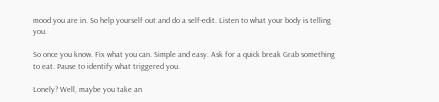mood you are in. So help yourself out and do a self-edit. Listen to what your body is telling you.

So once you know. Fix what you can. Simple and easy. Ask for a quick break Grab something to eat. Pause to identify what triggered you.

Lonely? Well, maybe you take an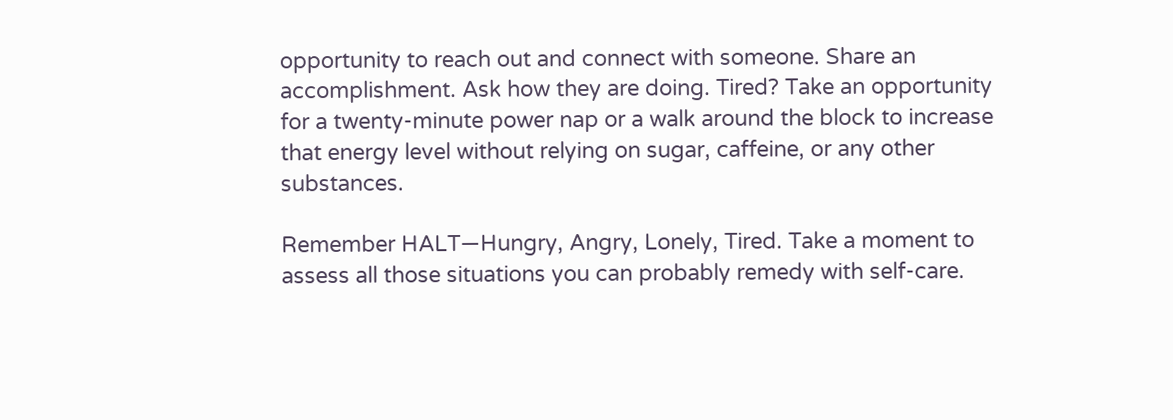opportunity to reach out and connect with someone. Share an accomplishment. Ask how they are doing. Tired? Take an opportunity for a twenty-minute power nap or a walk around the block to increase that energy level without relying on sugar, caffeine, or any other substances.

Remember HALT—Hungry, Angry, Lonely, Tired. Take a moment to assess all those situations you can probably remedy with self-care.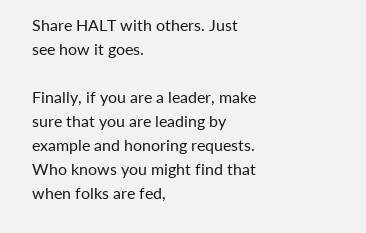Share HALT with others. Just see how it goes.

Finally, if you are a leader, make sure that you are leading by example and honoring requests. Who knows you might find that when folks are fed,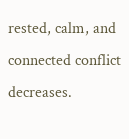rested, calm, and connected conflict decreases.